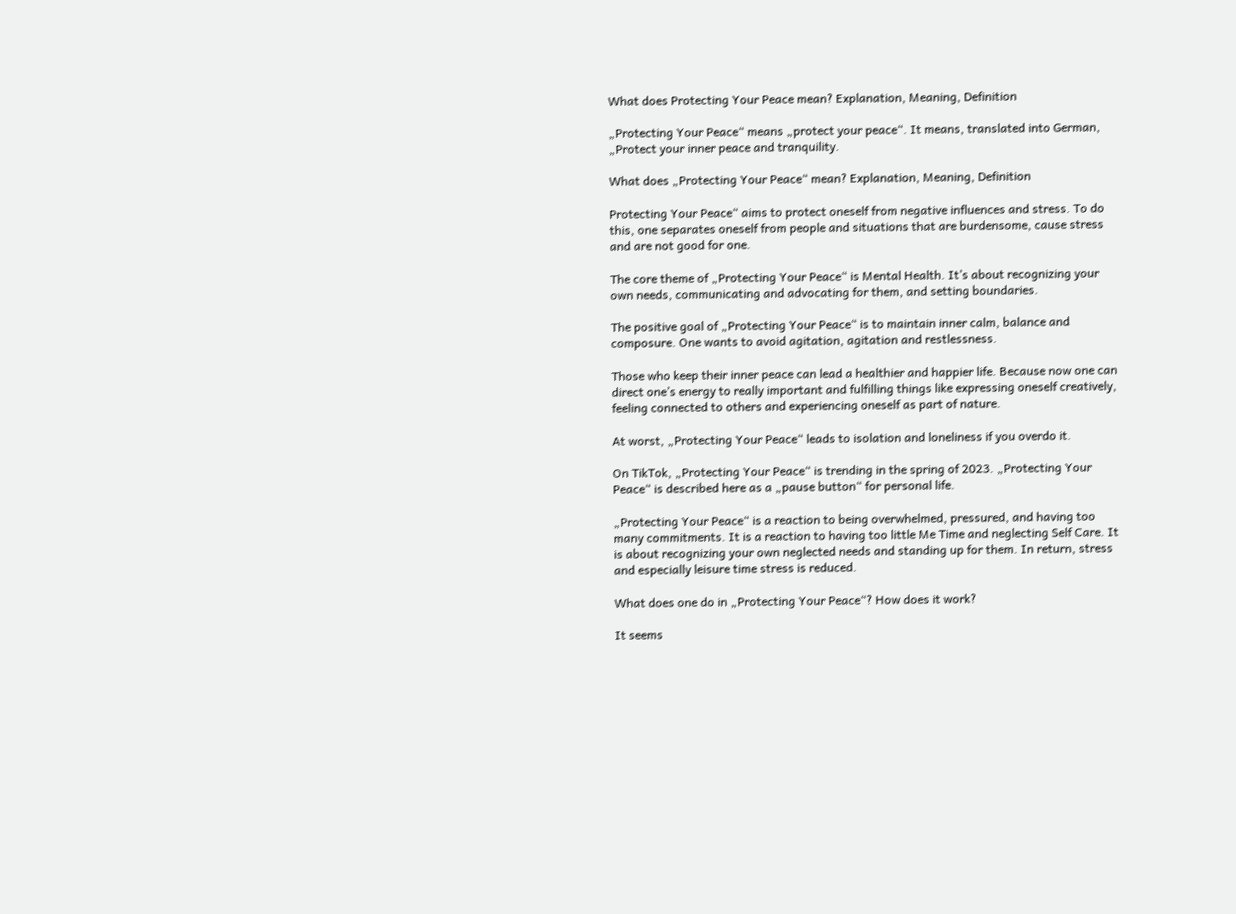What does Protecting Your Peace mean? Explanation, Meaning, Definition

„Protecting Your Peace“ means „protect your peace“. It means, translated into German, „Protect your inner peace and tranquility.

What does „Protecting Your Peace“ mean? Explanation, Meaning, Definition

Protecting Your Peace“ aims to protect oneself from negative influences and stress. To do this, one separates oneself from people and situations that are burdensome, cause stress and are not good for one.

The core theme of „Protecting Your Peace“ is Mental Health. It’s about recognizing your own needs, communicating and advocating for them, and setting boundaries.

The positive goal of „Protecting Your Peace“ is to maintain inner calm, balance and composure. One wants to avoid agitation, agitation and restlessness.

Those who keep their inner peace can lead a healthier and happier life. Because now one can direct one’s energy to really important and fulfilling things like expressing oneself creatively, feeling connected to others and experiencing oneself as part of nature.

At worst, „Protecting Your Peace“ leads to isolation and loneliness if you overdo it.

On TikTok, „Protecting Your Peace“ is trending in the spring of 2023. „Protecting Your Peace“ is described here as a „pause button“ for personal life.

„Protecting Your Peace“ is a reaction to being overwhelmed, pressured, and having too many commitments. It is a reaction to having too little Me Time and neglecting Self Care. It is about recognizing your own neglected needs and standing up for them. In return, stress and especially leisure time stress is reduced.

What does one do in „Protecting Your Peace“? How does it work?

It seems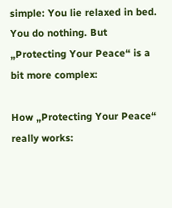simple: You lie relaxed in bed. You do nothing. But „Protecting Your Peace“ is a bit more complex:

How „Protecting Your Peace“ really works: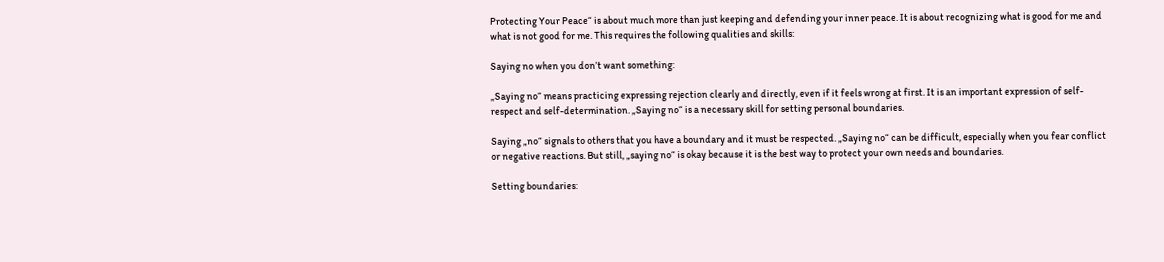Protecting Your Peace“ is about much more than just keeping and defending your inner peace. It is about recognizing what is good for me and what is not good for me. This requires the following qualities and skills:

Saying no when you don’t want something:

„Saying no“ means practicing expressing rejection clearly and directly, even if it feels wrong at first. It is an important expression of self-respect and self-determination. „Saying no“ is a necessary skill for setting personal boundaries.

Saying „no“ signals to others that you have a boundary and it must be respected. „Saying no“ can be difficult, especially when you fear conflict or negative reactions. But still, „saying no“ is okay because it is the best way to protect your own needs and boundaries.

Setting boundaries: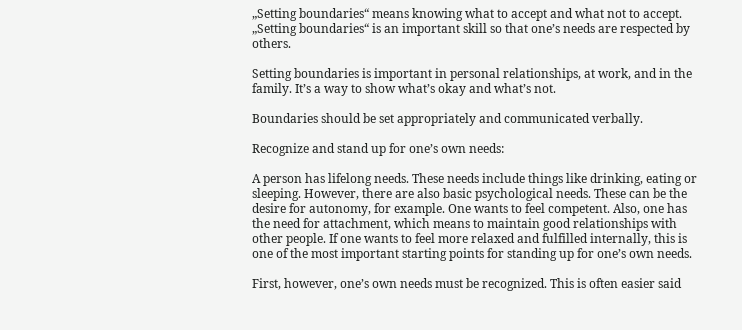„Setting boundaries“ means knowing what to accept and what not to accept. „Setting boundaries“ is an important skill so that one’s needs are respected by others.

Setting boundaries is important in personal relationships, at work, and in the family. It’s a way to show what’s okay and what’s not.

Boundaries should be set appropriately and communicated verbally.

Recognize and stand up for one’s own needs:

A person has lifelong needs. These needs include things like drinking, eating or sleeping. However, there are also basic psychological needs. These can be the desire for autonomy, for example. One wants to feel competent. Also, one has the need for attachment, which means to maintain good relationships with other people. If one wants to feel more relaxed and fulfilled internally, this is one of the most important starting points for standing up for one’s own needs.

First, however, one’s own needs must be recognized. This is often easier said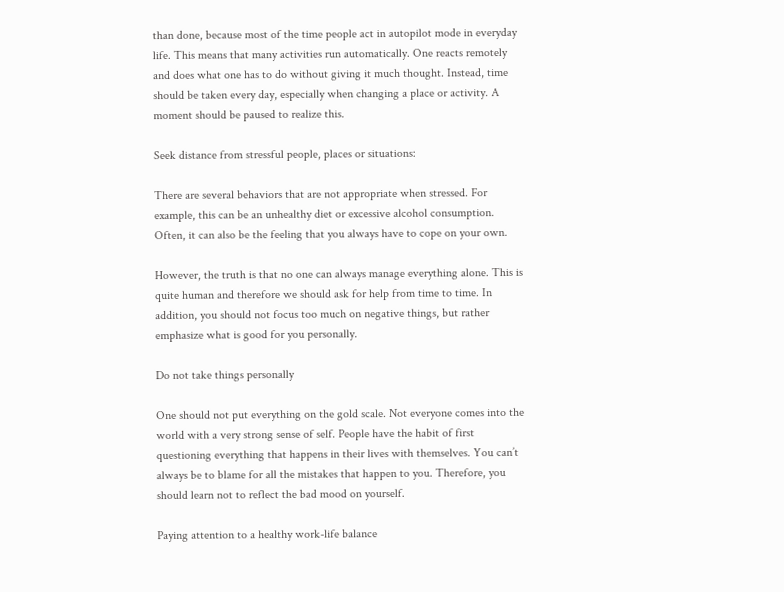than done, because most of the time people act in autopilot mode in everyday life. This means that many activities run automatically. One reacts remotely and does what one has to do without giving it much thought. Instead, time should be taken every day, especially when changing a place or activity. A moment should be paused to realize this.

Seek distance from stressful people, places or situations:

There are several behaviors that are not appropriate when stressed. For example, this can be an unhealthy diet or excessive alcohol consumption. Often, it can also be the feeling that you always have to cope on your own.

However, the truth is that no one can always manage everything alone. This is quite human and therefore we should ask for help from time to time. In addition, you should not focus too much on negative things, but rather emphasize what is good for you personally.

Do not take things personally

One should not put everything on the gold scale. Not everyone comes into the world with a very strong sense of self. People have the habit of first questioning everything that happens in their lives with themselves. You can’t always be to blame for all the mistakes that happen to you. Therefore, you should learn not to reflect the bad mood on yourself.

Paying attention to a healthy work-life balance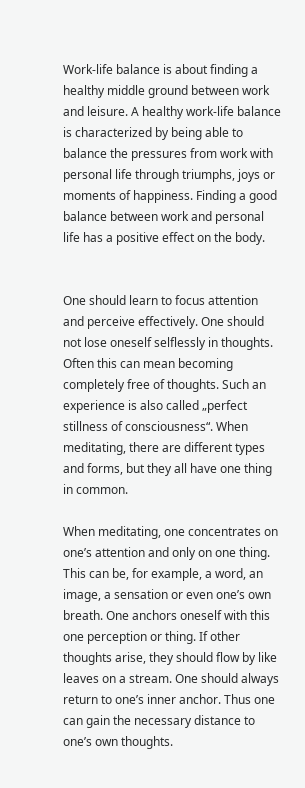Work-life balance is about finding a healthy middle ground between work and leisure. A healthy work-life balance is characterized by being able to balance the pressures from work with personal life through triumphs, joys or moments of happiness. Finding a good balance between work and personal life has a positive effect on the body.


One should learn to focus attention and perceive effectively. One should not lose oneself selflessly in thoughts. Often this can mean becoming completely free of thoughts. Such an experience is also called „perfect stillness of consciousness“. When meditating, there are different types and forms, but they all have one thing in common.

When meditating, one concentrates on one’s attention and only on one thing. This can be, for example, a word, an image, a sensation or even one’s own breath. One anchors oneself with this one perception or thing. If other thoughts arise, they should flow by like leaves on a stream. One should always return to one’s inner anchor. Thus one can gain the necessary distance to one’s own thoughts.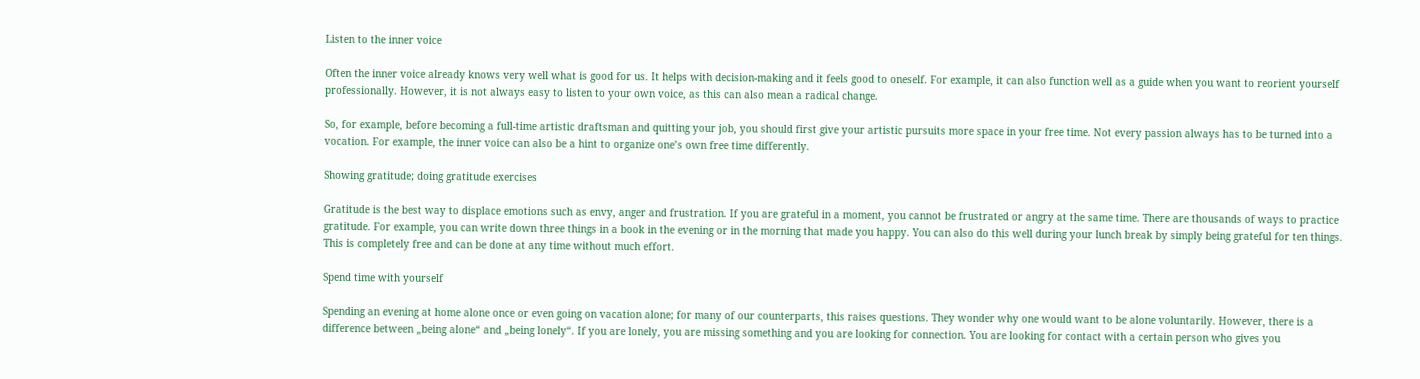Listen to the inner voice

Often the inner voice already knows very well what is good for us. It helps with decision-making and it feels good to oneself. For example, it can also function well as a guide when you want to reorient yourself professionally. However, it is not always easy to listen to your own voice, as this can also mean a radical change.

So, for example, before becoming a full-time artistic draftsman and quitting your job, you should first give your artistic pursuits more space in your free time. Not every passion always has to be turned into a vocation. For example, the inner voice can also be a hint to organize one’s own free time differently.

Showing gratitude; doing gratitude exercises

Gratitude is the best way to displace emotions such as envy, anger and frustration. If you are grateful in a moment, you cannot be frustrated or angry at the same time. There are thousands of ways to practice gratitude. For example, you can write down three things in a book in the evening or in the morning that made you happy. You can also do this well during your lunch break by simply being grateful for ten things. This is completely free and can be done at any time without much effort.

Spend time with yourself

Spending an evening at home alone once or even going on vacation alone; for many of our counterparts, this raises questions. They wonder why one would want to be alone voluntarily. However, there is a difference between „being alone“ and „being lonely“. If you are lonely, you are missing something and you are looking for connection. You are looking for contact with a certain person who gives you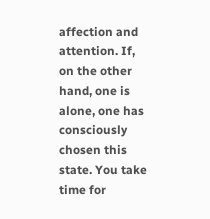affection and attention. If, on the other hand, one is alone, one has consciously chosen this state. You take time for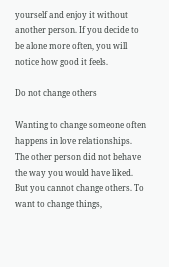yourself and enjoy it without another person. If you decide to be alone more often, you will notice how good it feels.

Do not change others

Wanting to change someone often happens in love relationships. The other person did not behave the way you would have liked. But you cannot change others. To want to change things,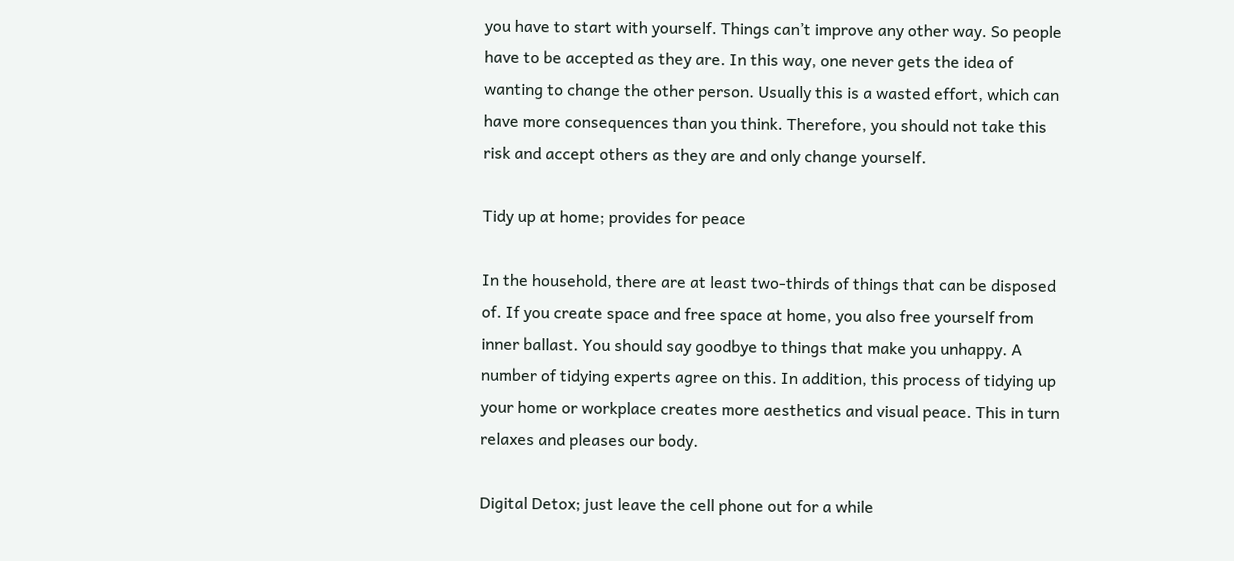you have to start with yourself. Things can’t improve any other way. So people have to be accepted as they are. In this way, one never gets the idea of wanting to change the other person. Usually this is a wasted effort, which can have more consequences than you think. Therefore, you should not take this risk and accept others as they are and only change yourself.

Tidy up at home; provides for peace

In the household, there are at least two-thirds of things that can be disposed of. If you create space and free space at home, you also free yourself from inner ballast. You should say goodbye to things that make you unhappy. A number of tidying experts agree on this. In addition, this process of tidying up your home or workplace creates more aesthetics and visual peace. This in turn relaxes and pleases our body.

Digital Detox; just leave the cell phone out for a while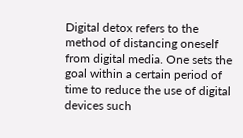Digital detox refers to the method of distancing oneself from digital media. One sets the goal within a certain period of time to reduce the use of digital devices such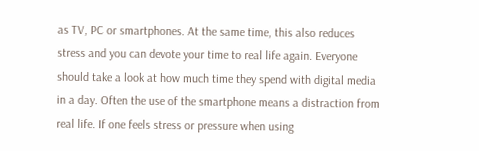as TV, PC or smartphones. At the same time, this also reduces stress and you can devote your time to real life again. Everyone should take a look at how much time they spend with digital media in a day. Often the use of the smartphone means a distraction from real life. If one feels stress or pressure when using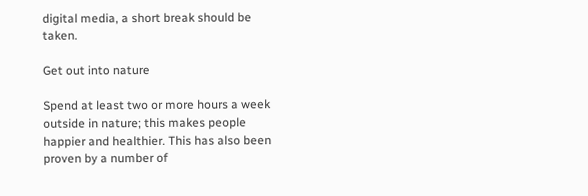digital media, a short break should be taken.

Get out into nature

Spend at least two or more hours a week outside in nature; this makes people happier and healthier. This has also been proven by a number of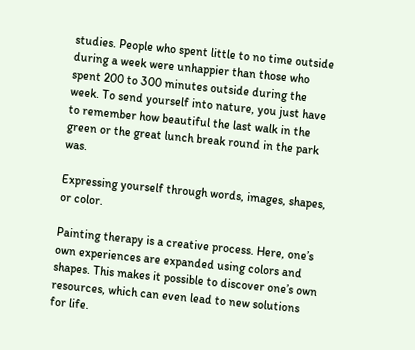studies. People who spent little to no time outside during a week were unhappier than those who spent 200 to 300 minutes outside during the week. To send yourself into nature, you just have to remember how beautiful the last walk in the green or the great lunch break round in the park was.

Expressing yourself through words, images, shapes, or color.

Painting therapy is a creative process. Here, one’s own experiences are expanded using colors and shapes. This makes it possible to discover one’s own resources, which can even lead to new solutions for life.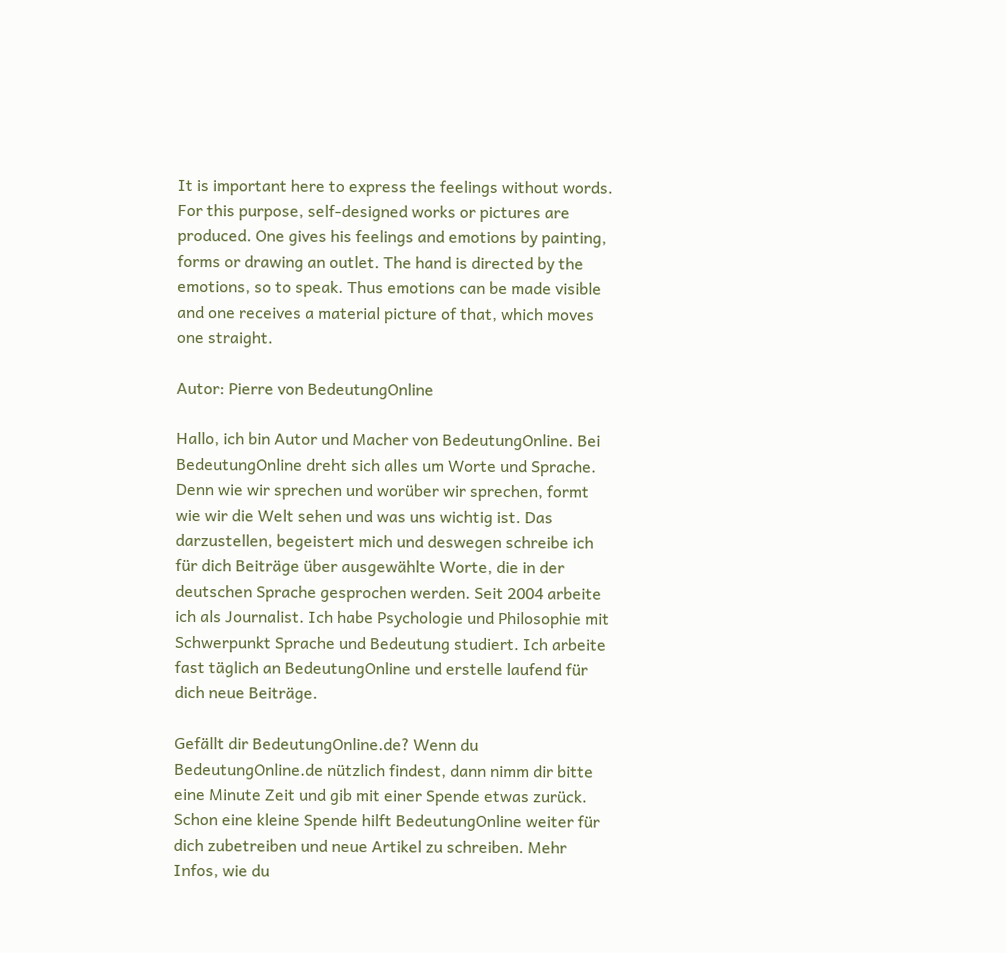It is important here to express the feelings without words. For this purpose, self-designed works or pictures are produced. One gives his feelings and emotions by painting, forms or drawing an outlet. The hand is directed by the emotions, so to speak. Thus emotions can be made visible and one receives a material picture of that, which moves one straight.

Autor: Pierre von BedeutungOnline

Hallo, ich bin Autor und Macher von BedeutungOnline. Bei BedeutungOnline dreht sich alles um Worte und Sprache. Denn wie wir sprechen und worüber wir sprechen, formt wie wir die Welt sehen und was uns wichtig ist. Das darzustellen, begeistert mich und deswegen schreibe ich für dich Beiträge über ausgewählte Worte, die in der deutschen Sprache gesprochen werden. Seit 2004 arbeite ich als Journalist. Ich habe Psychologie und Philosophie mit Schwerpunkt Sprache und Bedeutung studiert. Ich arbeite fast täglich an BedeutungOnline und erstelle laufend für dich neue Beiträge.

Gefällt dir BedeutungOnline.de? Wenn du BedeutungOnline.de nützlich findest, dann nimm dir bitte eine Minute Zeit und gib mit einer Spende etwas zurück. Schon eine kleine Spende hilft BedeutungOnline weiter für dich zubetreiben und neue Artikel zu schreiben. Mehr Infos, wie du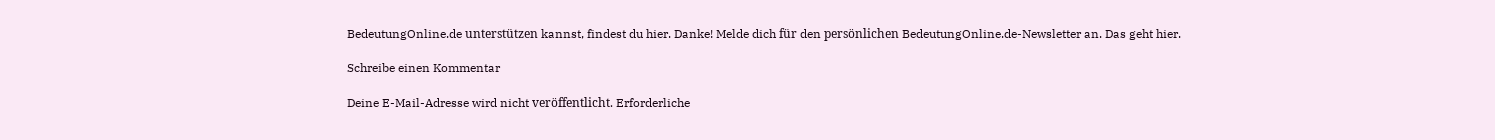BedeutungOnline.de unterstützen kannst, findest du hier. Danke! Melde dich für den persönlichen BedeutungOnline.de-Newsletter an. Das geht hier.

Schreibe einen Kommentar

Deine E-Mail-Adresse wird nicht veröffentlicht. Erforderliche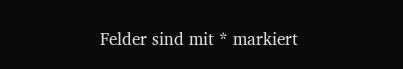Felder sind mit * markiert